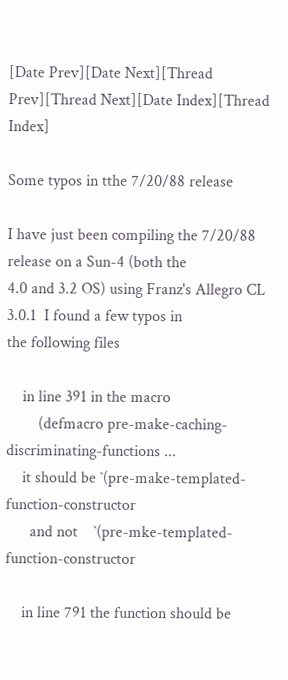[Date Prev][Date Next][Thread Prev][Thread Next][Date Index][Thread Index]

Some typos in tthe 7/20/88 release

I have just been compiling the 7/20/88 release on a Sun-4 (both the
4.0 and 3.2 OS) using Franz's Allegro CL 3.0.1  I found a few typos in
the following files

    in line 391 in the macro
        (defmacro pre-make-caching-discriminating-functions ...
    it should be `(pre-make-templated-function-constructor
      and not    `(pre-mke-templated-function-constructor

    in line 791 the function should be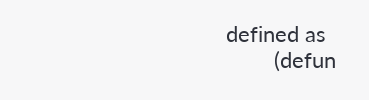defined as
        (defun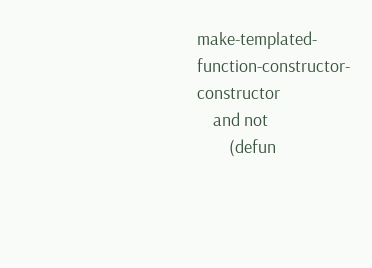make-templated-function-constructor-constructor
    and not
        (defun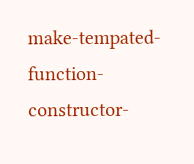make-tempated-function-constructor-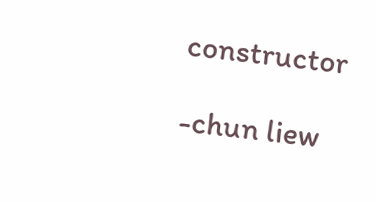constructor

-chun liew